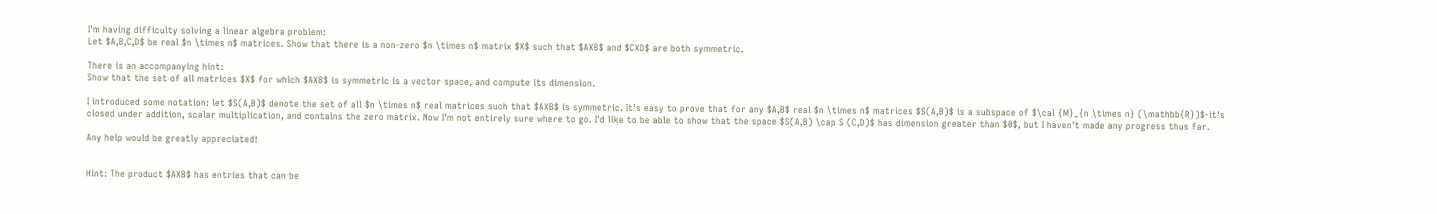I'm having difficulty solving a linear algebra problem:
Let $A,B,C,D$ be real $n \times n$ matrices. Show that there is a non-zero $n \times n$ matrix $X$ such that $AXB$ and $CXD$ are both symmetric.

There is an accompanying hint:
Show that the set of all matrices $X$ for which $AXB$ is symmetric is a vector space, and compute its dimension.

I introduced some notation: let $S(A,B)$ denote the set of all $n \times n$ real matrices such that $AXB$ is symmetric. It's easy to prove that for any $A,B$ real $n \times n$ matrices $S(A,B)$ is a subspace of $\cal {M}_{n \times n} (\mathbb{R})$-it's closed under addition, scalar multiplication, and contains the zero matrix. Now I'm not entirely sure where to go. I'd like to be able to show that the space $S(A,B) \cap S (C,D)$ has dimension greater than $0$, but I haven't made any progress thus far.

Any help would be greatly appreciated!


Hint: The product $AXB$ has entries that can be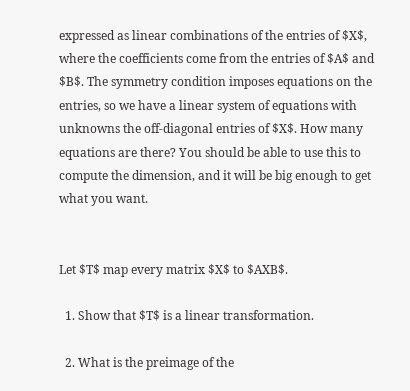expressed as linear combinations of the entries of $X$, where the coefficients come from the entries of $A$ and $B$. The symmetry condition imposes equations on the entries, so we have a linear system of equations with unknowns the off-diagonal entries of $X$. How many equations are there? You should be able to use this to compute the dimension, and it will be big enough to get what you want.


Let $T$ map every matrix $X$ to $AXB$.

  1. Show that $T$ is a linear transformation.

  2. What is the preimage of the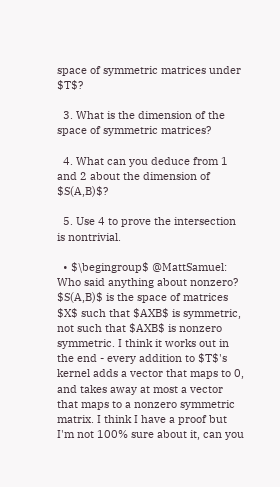space of symmetric matrices under $T$?

  3. What is the dimension of the space of symmetric matrices?

  4. What can you deduce from 1 and 2 about the dimension of $S(A,B)$?

  5. Use 4 to prove the intersection is nontrivial.

  • $\begingroup$ @MattSamuel: Who said anything about nonzero? $S(A,B)$ is the space of matrices $X$ such that $AXB$ is symmetric, not such that $AXB$ is nonzero symmetric. I think it works out in the end - every addition to $T$'s kernel adds a vector that maps to 0, and takes away at most a vector that maps to a nonzero symmetric matrix. I think I have a proof but I'm not 100% sure about it, can you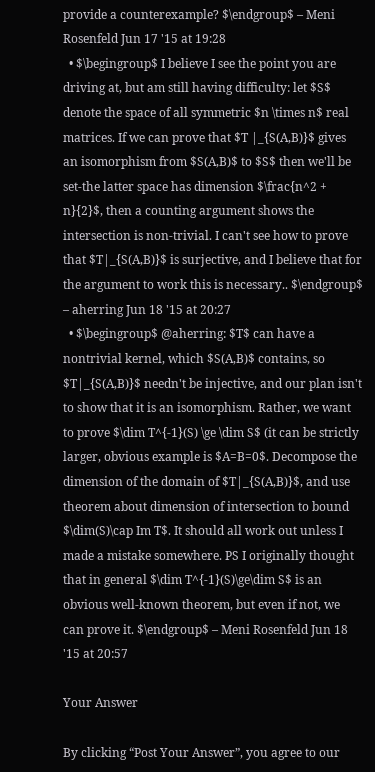provide a counterexample? $\endgroup$ – Meni Rosenfeld Jun 17 '15 at 19:28
  • $\begingroup$ I believe I see the point you are driving at, but am still having difficulty: let $S$ denote the space of all symmetric $n \times n$ real matrices. If we can prove that $T |_{S(A,B)}$ gives an isomorphism from $S(A,B)$ to $S$ then we'll be set-the latter space has dimension $\frac{n^2 + n}{2}$, then a counting argument shows the intersection is non-trivial. I can't see how to prove that $T|_{S(A,B)}$ is surjective, and I believe that for the argument to work this is necessary.. $\endgroup$ – aherring Jun 18 '15 at 20:27
  • $\begingroup$ @aherring: $T$ can have a nontrivial kernel, which $S(A,B)$ contains, so $T|_{S(A,B)}$ needn't be injective, and our plan isn't to show that it is an isomorphism. Rather, we want to prove $\dim T^{-1}(S) \ge \dim S$ (it can be strictly larger, obvious example is $A=B=0$. Decompose the dimension of the domain of $T|_{S(A,B)}$, and use theorem about dimension of intersection to bound $\dim(S)\cap Im T$. It should all work out unless I made a mistake somewhere. PS I originally thought that in general $\dim T^{-1}(S)\ge\dim S$ is an obvious well-known theorem, but even if not, we can prove it. $\endgroup$ – Meni Rosenfeld Jun 18 '15 at 20:57

Your Answer

By clicking “Post Your Answer”, you agree to our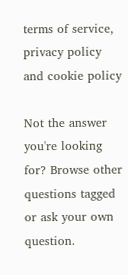terms of service, privacy policy and cookie policy

Not the answer you're looking for? Browse other questions tagged or ask your own question.